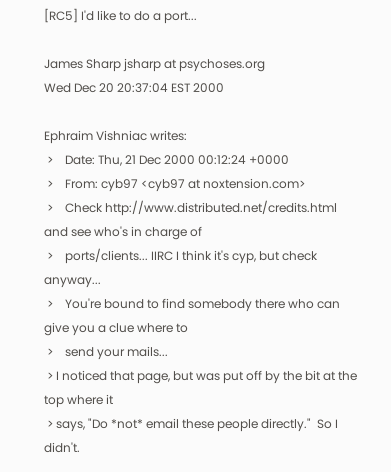[RC5] I'd like to do a port...

James Sharp jsharp at psychoses.org
Wed Dec 20 20:37:04 EST 2000

Ephraim Vishniac writes:
 >    Date: Thu, 21 Dec 2000 00:12:24 +0000
 >    From: cyb97 <cyb97 at noxtension.com>
 >    Check http://www.distributed.net/credits.html and see who's in charge of
 >    ports/clients... IIRC I think it's cyp, but check anyway...
 >    You're bound to find somebody there who can give you a clue where to
 >    send your mails...
 > I noticed that page, but was put off by the bit at the top where it
 > says, "Do *not* email these people directly."  So I didn't.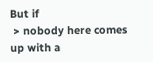But if
 > nobody here comes up with a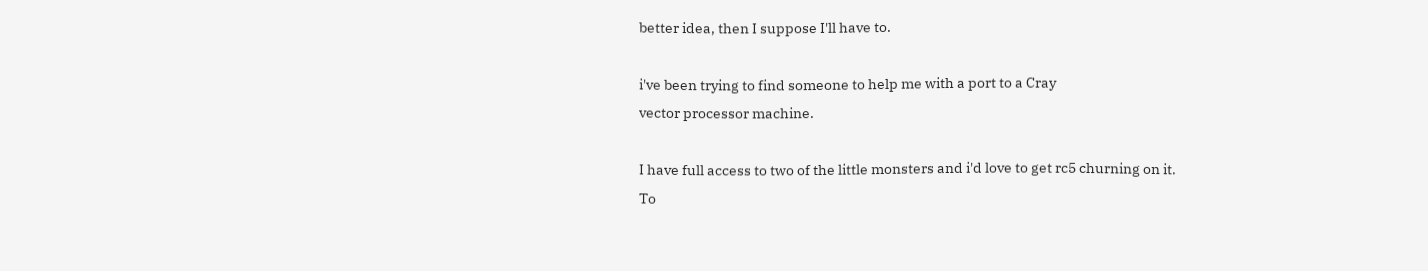better idea, then I suppose I'll have to.

i've been trying to find someone to help me with a port to a Cray
vector processor machine.

I have full access to two of the little monsters and i'd love to get rc5 churning on it.
To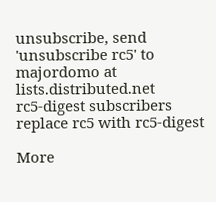unsubscribe, send 'unsubscribe rc5' to majordomo at lists.distributed.net
rc5-digest subscribers replace rc5 with rc5-digest

More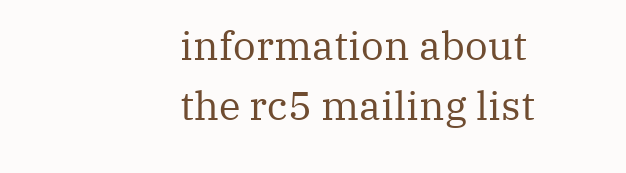information about the rc5 mailing list